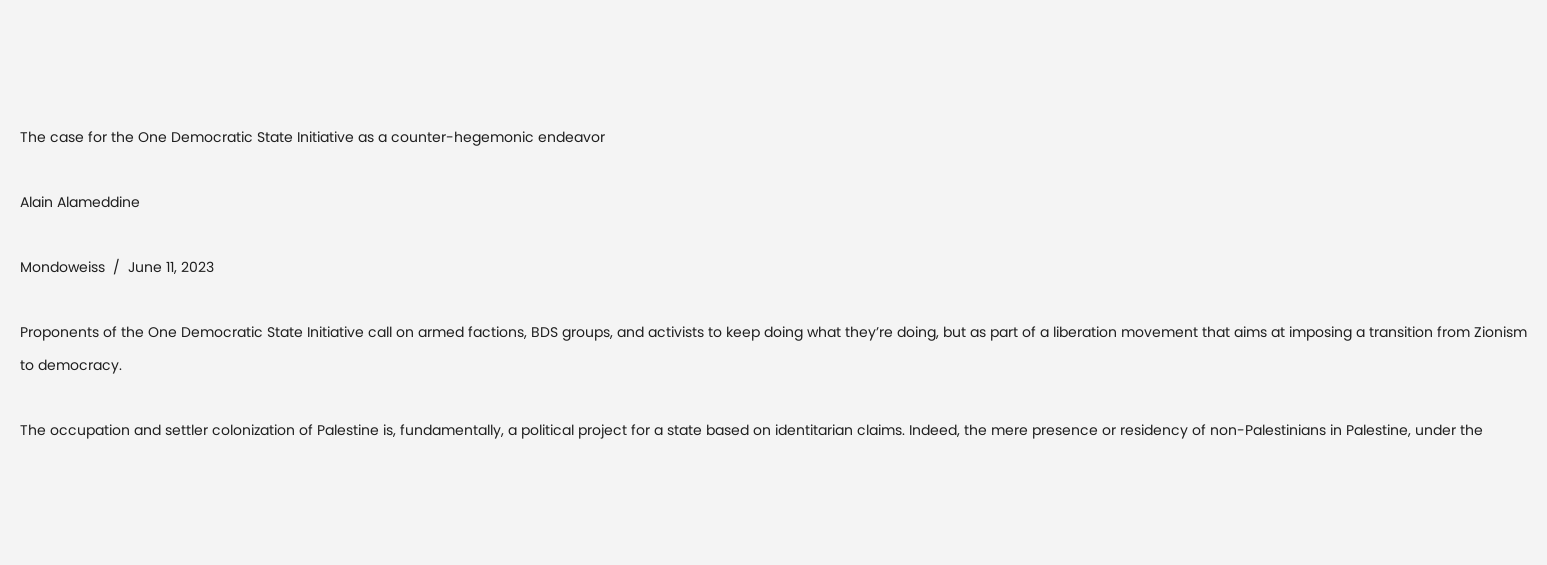The case for the One Democratic State Initiative as a counter-hegemonic endeavor

Alain Alameddine

Mondoweiss  /  June 11, 2023

Proponents of the One Democratic State Initiative call on armed factions, BDS groups, and activists to keep doing what they’re doing, but as part of a liberation movement that aims at imposing a transition from Zionism to democracy.

The occupation and settler colonization of Palestine is, fundamentally, a political project for a state based on identitarian claims. Indeed, the mere presence or residency of non-Palestinians in Palestine, under the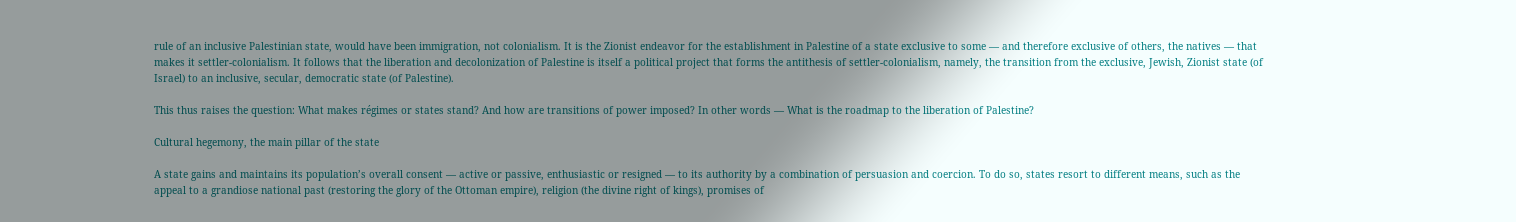rule of an inclusive Palestinian state, would have been immigration, not colonialism. It is the Zionist endeavor for the establishment in Palestine of a state exclusive to some — and therefore exclusive of others, the natives — that makes it settler-colonialism. It follows that the liberation and decolonization of Palestine is itself a political project that forms the antithesis of settler-colonialism, namely, the transition from the exclusive, Jewish, Zionist state (of Israel) to an inclusive, secular, democratic state (of Palestine).

This thus raises the question: What makes régimes or states stand? And how are transitions of power imposed? In other words — What is the roadmap to the liberation of Palestine?

Cultural hegemony, the main pillar of the state

A state gains and maintains its population’s overall consent — active or passive, enthusiastic or resigned — to its authority by a combination of persuasion and coercion. To do so, states resort to different means, such as the appeal to a grandiose national past (restoring the glory of the Ottoman empire), religion (the divine right of kings), promises of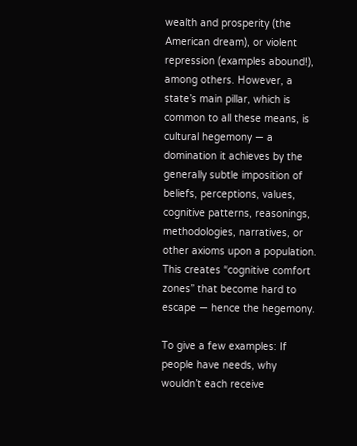wealth and prosperity (the American dream), or violent repression (examples abound!), among others. However, a state’s main pillar, which is common to all these means, is cultural hegemony — a domination it achieves by the generally subtle imposition of beliefs, perceptions, values, cognitive patterns, reasonings, methodologies, narratives, or other axioms upon a population. This creates “cognitive comfort zones” that become hard to escape — hence the hegemony.

To give a few examples: If people have needs, why wouldn’t each receive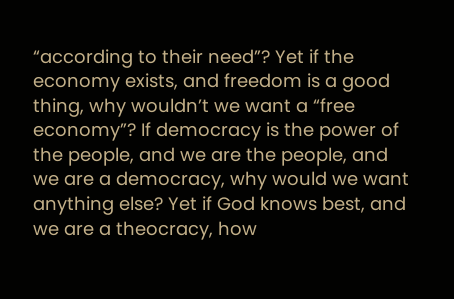“according to their need”? Yet if the economy exists, and freedom is a good thing, why wouldn’t we want a “free economy”? If democracy is the power of the people, and we are the people, and we are a democracy, why would we want anything else? Yet if God knows best, and we are a theocracy, how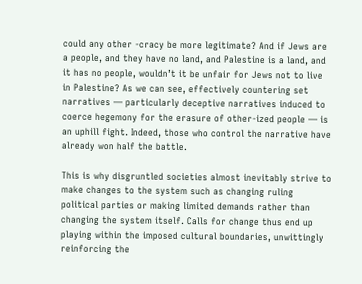could any other -cracy be more legitimate? And if Jews are a people, and they have no land, and Palestine is a land, and it has no people, wouldn’t it be unfair for Jews not to live in Palestine? As we can see, effectively countering set narratives — particularly deceptive narratives induced to coerce hegemony for the erasure of other-ized people — is an uphill fight. Indeed, those who control the narrative have already won half the battle.

This is why disgruntled societies almost inevitably strive to make changes to the system such as changing ruling political parties or making limited demands rather than changing the system itself. Calls for change thus end up playing within the imposed cultural boundaries, unwittingly reinforcing the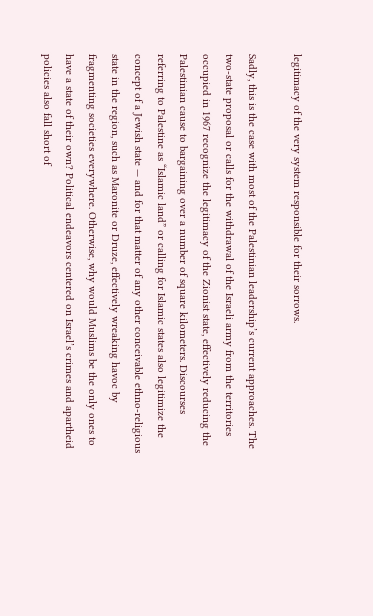legitimacy of the very system responsible for their sorrows.

Sadly, this is the case with most of the Palestinian leadership’s current approaches. The two-state proposal or calls for the withdrawal of the Israeli army from the territories occupied in 1967 recognize the legitimacy of the Zionist state, effectively reducing the Palestinian cause to bargaining over a number of square kilometers. Discourses referring to Palestine as “Islamic land” or calling for Islamic states also legitimize the concept of a Jewish state — and for that matter of any other conceivable ethno-religious state in the region, such as Maronite or Druze, effectively wreaking havoc by fragmenting societies everywhere. Otherwise, why would Muslims be the only ones to have a state of their own? Political endeavors centered on Israel’s crimes and apartheid policies also fall short of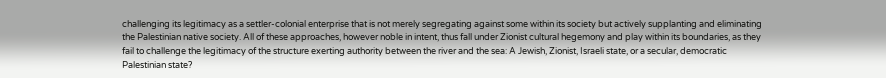challenging its legitimacy as a settler-colonial enterprise that is not merely segregating against some within its society but actively supplanting and eliminating the Palestinian native society. All of these approaches, however noble in intent, thus fall under Zionist cultural hegemony and play within its boundaries, as they fail to challenge the legitimacy of the structure exerting authority between the river and the sea: A Jewish, Zionist, Israeli state, or a secular, democratic Palestinian state?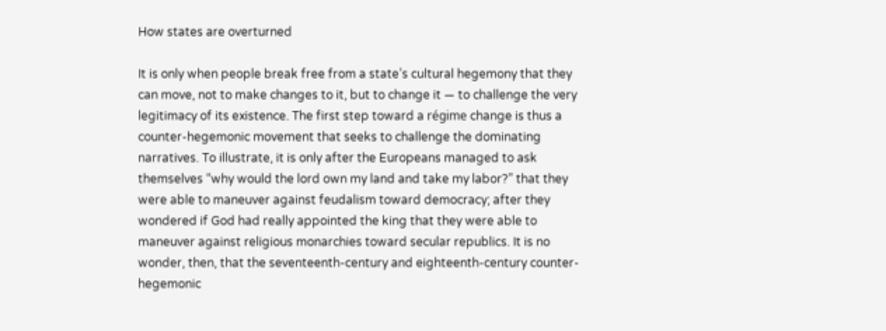How states are overturned

It is only when people break free from a state’s cultural hegemony that they can move, not to make changes to it, but to change it — to challenge the very legitimacy of its existence. The first step toward a régime change is thus a counter-hegemonic movement that seeks to challenge the dominating narratives. To illustrate, it is only after the Europeans managed to ask themselves “why would the lord own my land and take my labor?” that they were able to maneuver against feudalism toward democracy; after they wondered if God had really appointed the king that they were able to maneuver against religious monarchies toward secular republics. It is no wonder, then, that the seventeenth-century and eighteenth-century counter-hegemonic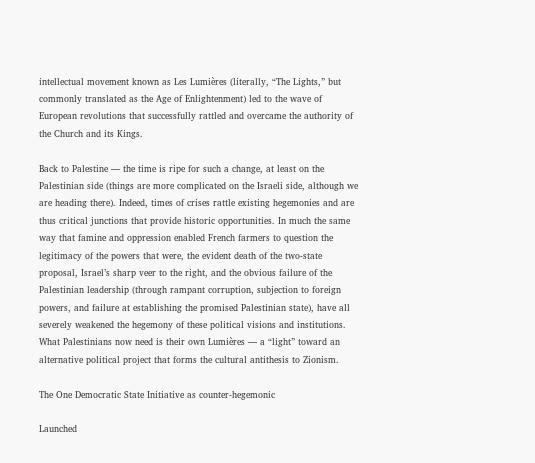intellectual movement known as Les Lumières (literally, “The Lights,” but commonly translated as the Age of Enlightenment) led to the wave of European revolutions that successfully rattled and overcame the authority of the Church and its Kings.

Back to Palestine — the time is ripe for such a change, at least on the Palestinian side (things are more complicated on the Israeli side, although we are heading there). Indeed, times of crises rattle existing hegemonies and are thus critical junctions that provide historic opportunities. In much the same way that famine and oppression enabled French farmers to question the legitimacy of the powers that were, the evident death of the two-state proposal, Israel’s sharp veer to the right, and the obvious failure of the Palestinian leadership (through rampant corruption, subjection to foreign powers, and failure at establishing the promised Palestinian state), have all severely weakened the hegemony of these political visions and institutions. What Palestinians now need is their own Lumières — a “light” toward an alternative political project that forms the cultural antithesis to Zionism.

The One Democratic State Initiative as counter-hegemonic

Launched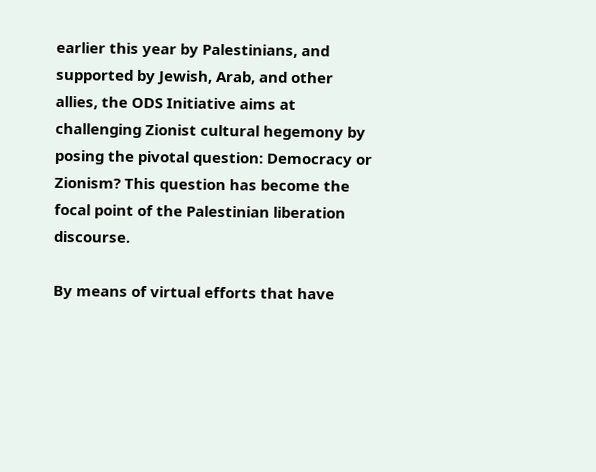earlier this year by Palestinians, and supported by Jewish, Arab, and other allies, the ODS Initiative aims at challenging Zionist cultural hegemony by posing the pivotal question: Democracy or Zionism? This question has become the focal point of the Palestinian liberation discourse.

By means of virtual efforts that have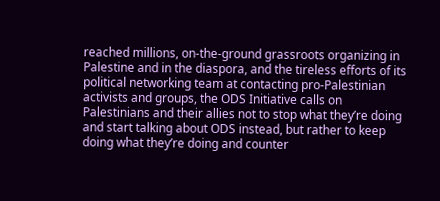reached millions, on-the-ground grassroots organizing in Palestine and in the diaspora, and the tireless efforts of its political networking team at contacting pro-Palestinian activists and groups, the ODS Initiative calls on Palestinians and their allies not to stop what they’re doing and start talking about ODS instead, but rather to keep doing what they’re doing and counter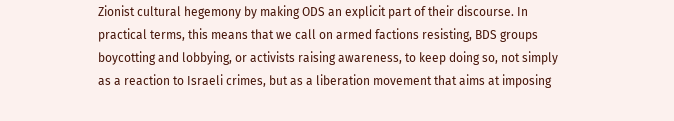Zionist cultural hegemony by making ODS an explicit part of their discourse. In practical terms, this means that we call on armed factions resisting, BDS groups boycotting and lobbying, or activists raising awareness, to keep doing so, not simply as a reaction to Israeli crimes, but as a liberation movement that aims at imposing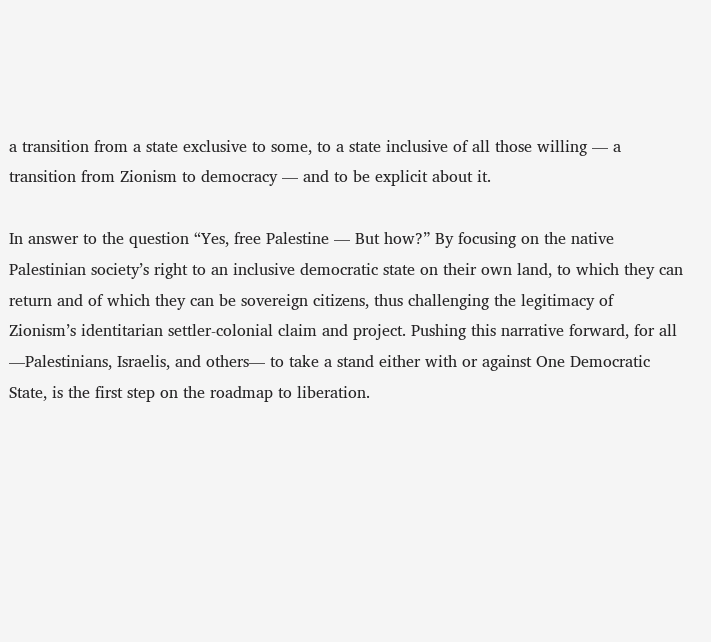a transition from a state exclusive to some, to a state inclusive of all those willing — a transition from Zionism to democracy — and to be explicit about it.

In answer to the question “Yes, free Palestine — But how?” By focusing on the native Palestinian society’s right to an inclusive democratic state on their own land, to which they can return and of which they can be sovereign citizens, thus challenging the legitimacy of Zionism’s identitarian settler-colonial claim and project. Pushing this narrative forward, for all —Palestinians, Israelis, and others— to take a stand either with or against One Democratic State, is the first step on the roadmap to liberation.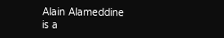Alain Alameddine is a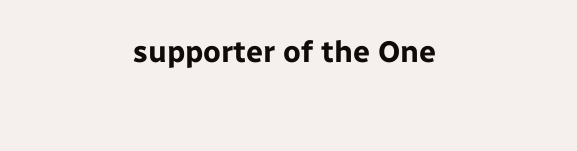supporter of the One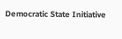Democratic State Initiative